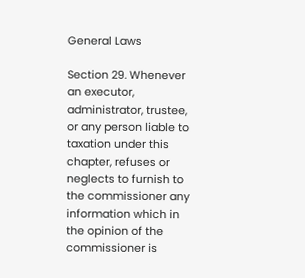General Laws

Section 29. Whenever an executor, administrator, trustee, or any person liable to taxation under this chapter, refuses or neglects to furnish to the commissioner any information which in the opinion of the commissioner is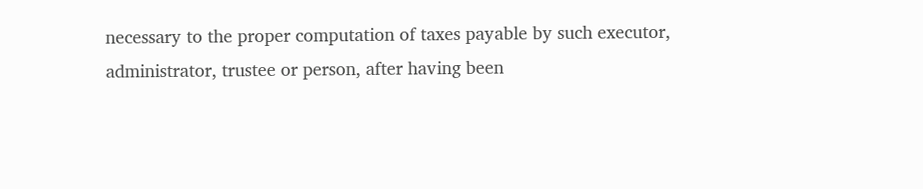necessary to the proper computation of taxes payable by such executor, administrator, trustee or person, after having been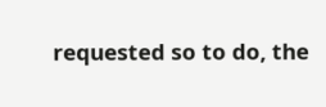requested so to do, the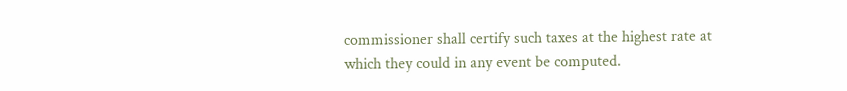commissioner shall certify such taxes at the highest rate at which they could in any event be computed.